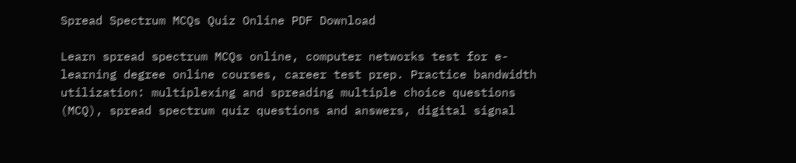Spread Spectrum MCQs Quiz Online PDF Download

Learn spread spectrum MCQs online, computer networks test for e-learning degree online courses, career test prep. Practice bandwidth utilization: multiplexing and spreading multiple choice questions (MCQ), spread spectrum quiz questions and answers, digital signal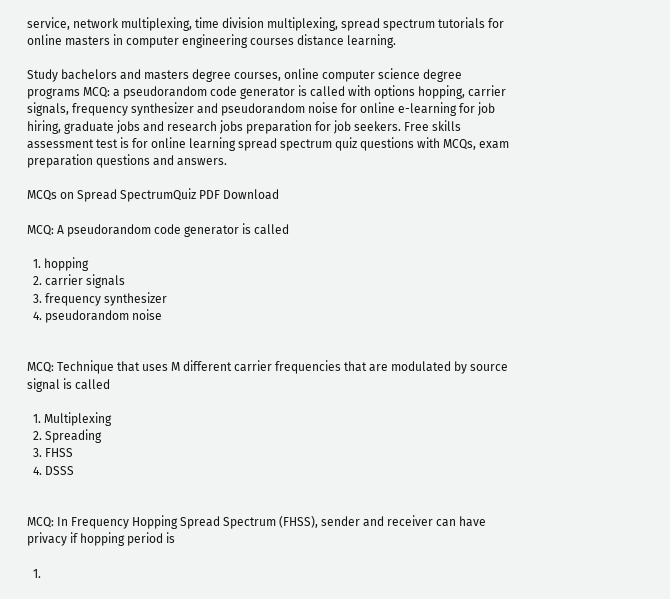service, network multiplexing, time division multiplexing, spread spectrum tutorials for online masters in computer engineering courses distance learning.

Study bachelors and masters degree courses, online computer science degree programs MCQ: a pseudorandom code generator is called with options hopping, carrier signals, frequency synthesizer and pseudorandom noise for online e-learning for job hiring, graduate jobs and research jobs preparation for job seekers. Free skills assessment test is for online learning spread spectrum quiz questions with MCQs, exam preparation questions and answers.

MCQs on Spread SpectrumQuiz PDF Download

MCQ: A pseudorandom code generator is called

  1. hopping
  2. carrier signals
  3. frequency synthesizer
  4. pseudorandom noise


MCQ: Technique that uses M different carrier frequencies that are modulated by source signal is called

  1. Multiplexing
  2. Spreading
  3. FHSS
  4. DSSS


MCQ: In Frequency Hopping Spread Spectrum (FHSS), sender and receiver can have privacy if hopping period is

  1.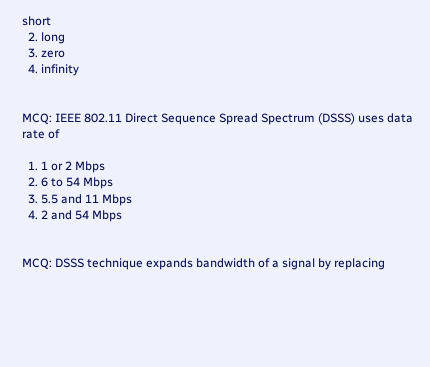short
  2. long
  3. zero
  4. infinity


MCQ: IEEE 802.11 Direct Sequence Spread Spectrum (DSSS) uses data rate of

  1. 1 or 2 Mbps
  2. 6 to 54 Mbps
  3. 5.5 and 11 Mbps
  4. 2 and 54 Mbps


MCQ: DSSS technique expands bandwidth of a signal by replacing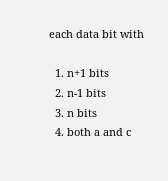each data bit with

  1. n+1 bits
  2. n-1 bits
  3. n bits
  4. both a and c